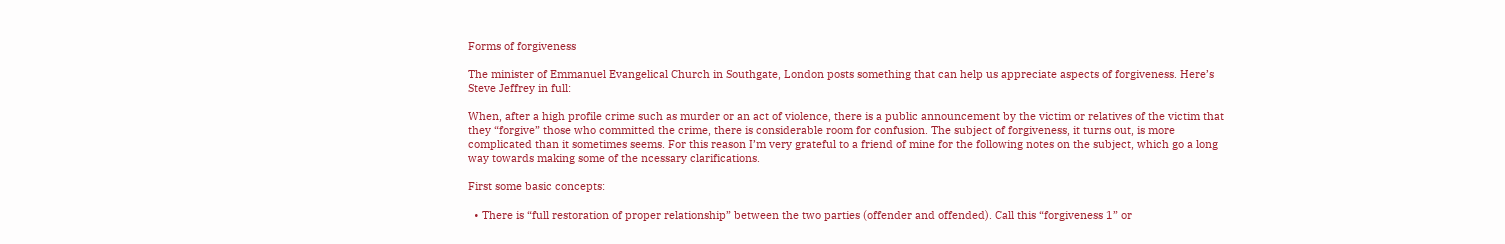Forms of forgiveness

The minister of Emmanuel Evangelical Church in Southgate, London posts something that can help us appreciate aspects of forgiveness. Here’s Steve Jeffrey in full:

When, after a high profile crime such as murder or an act of violence, there is a public announcement by the victim or relatives of the victim that they “forgive” those who committed the crime, there is considerable room for confusion. The subject of forgiveness, it turns out, is more complicated than it sometimes seems. For this reason I’m very grateful to a friend of mine for the following notes on the subject, which go a long way towards making some of the ncessary clarifications.

First some basic concepts:

  • There is “full restoration of proper relationship” between the two parties (offender and offended). Call this “forgiveness 1” or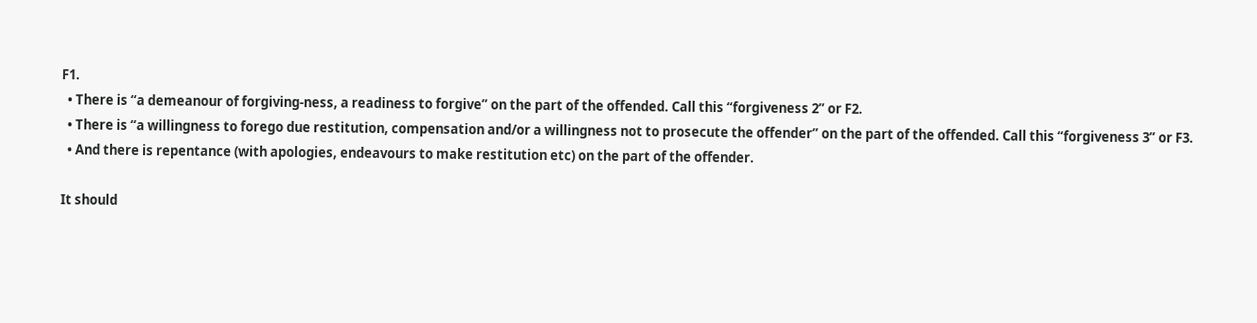F1.
  • There is “a demeanour of forgiving-ness, a readiness to forgive” on the part of the offended. Call this “forgiveness 2” or F2.
  • There is “a willingness to forego due restitution, compensation and/or a willingness not to prosecute the offender” on the part of the offended. Call this “forgiveness 3” or F3.
  • And there is repentance (with apologies, endeavours to make restitution etc) on the part of the offender.

It should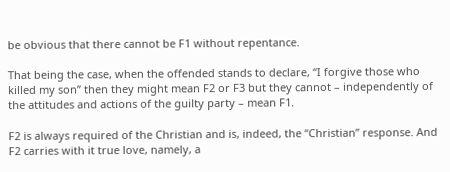be obvious that there cannot be F1 without repentance.

That being the case, when the offended stands to declare, “I forgive those who killed my son” then they might mean F2 or F3 but they cannot – independently of the attitudes and actions of the guilty party – mean F1.

F2 is always required of the Christian and is, indeed, the “Christian” response. And F2 carries with it true love, namely, a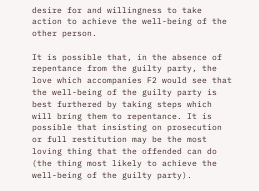desire for and willingness to take action to achieve the well-being of the other person.

It is possible that, in the absence of repentance from the guilty party, the love which accompanies F2 would see that the well-being of the guilty party is best furthered by taking steps which will bring them to repentance. It is possible that insisting on prosecution or full restitution may be the most loving thing that the offended can do (the thing most likely to achieve the well-being of the guilty party).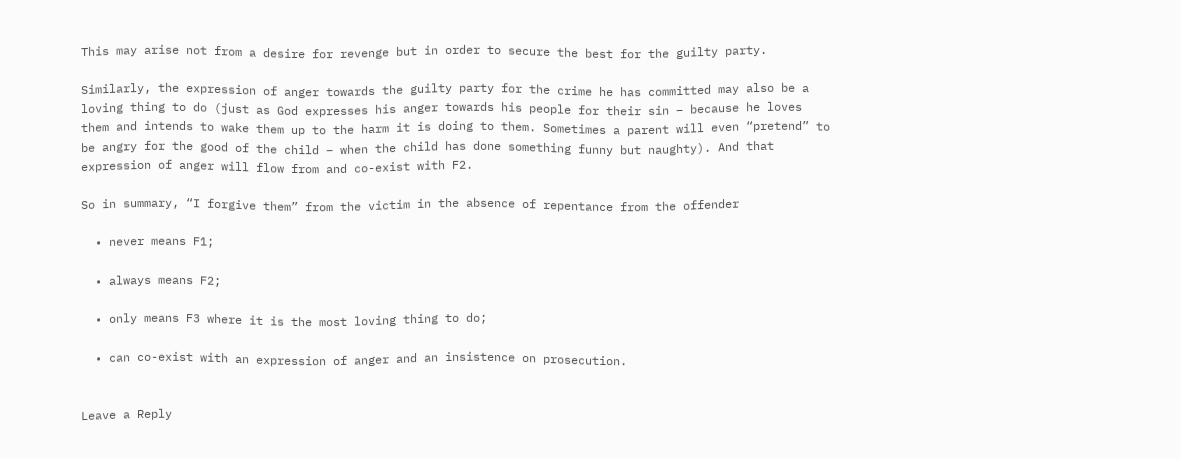This may arise not from a desire for revenge but in order to secure the best for the guilty party.

Similarly, the expression of anger towards the guilty party for the crime he has committed may also be a loving thing to do (just as God expresses his anger towards his people for their sin – because he loves them and intends to wake them up to the harm it is doing to them. Sometimes a parent will even “pretend” to be angry for the good of the child – when the child has done something funny but naughty). And that expression of anger will flow from and co-exist with F2.

So in summary, “I forgive them” from the victim in the absence of repentance from the offender

  • never means F1;

  • always means F2;

  • only means F3 where it is the most loving thing to do;

  • can co-exist with an expression of anger and an insistence on prosecution.


Leave a Reply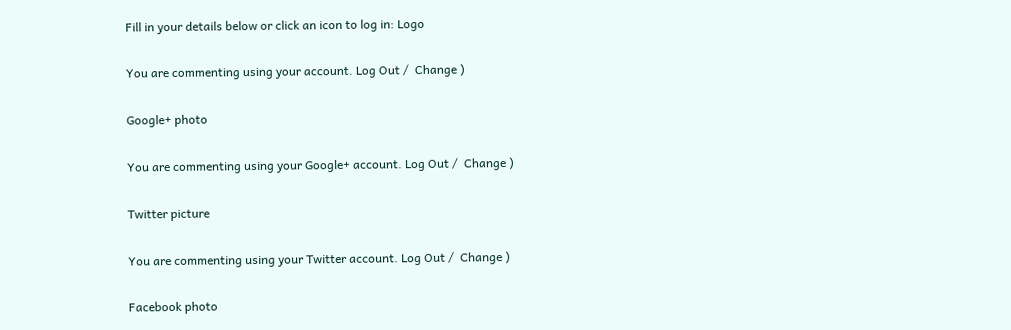Fill in your details below or click an icon to log in: Logo

You are commenting using your account. Log Out /  Change )

Google+ photo

You are commenting using your Google+ account. Log Out /  Change )

Twitter picture

You are commenting using your Twitter account. Log Out /  Change )

Facebook photo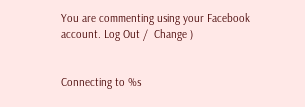You are commenting using your Facebook account. Log Out /  Change )


Connecting to %s